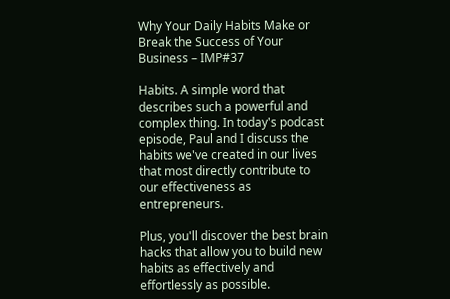Why Your Daily Habits Make or Break the Success of Your Business – IMP#37

Habits. A simple word that describes such a powerful and complex thing. In today's podcast episode, Paul and I discuss the habits we've created in our lives that most directly contribute to our effectiveness as entrepreneurs.

Plus, you'll discover the best brain hacks that allow you to build new habits as effectively and effortlessly as possible.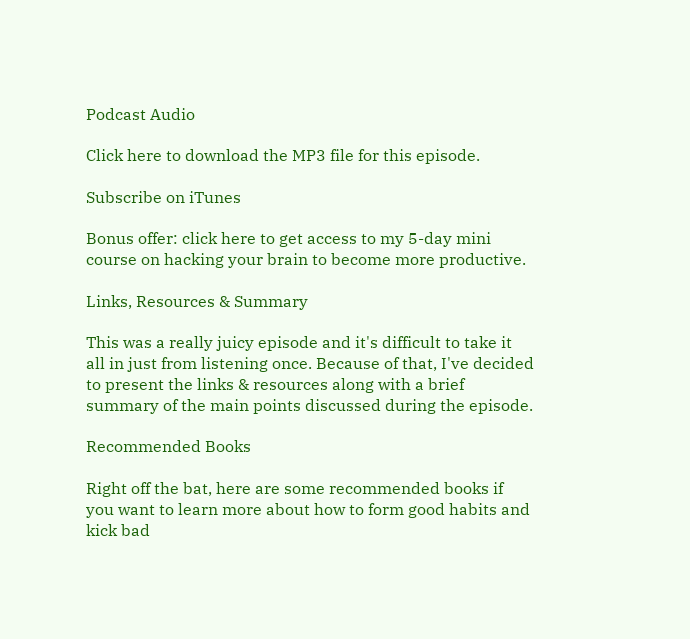Podcast Audio

Click here to download the MP3 file for this episode.

Subscribe on iTunes

Bonus offer: click here to get access to my 5-day mini course on hacking your brain to become more productive.

Links, Resources & Summary

This was a really juicy episode and it's difficult to take it all in just from listening once. Because of that, I've decided to present the links & resources along with a brief summary of the main points discussed during the episode.

Recommended Books

Right off the bat, here are some recommended books if you want to learn more about how to form good habits and kick bad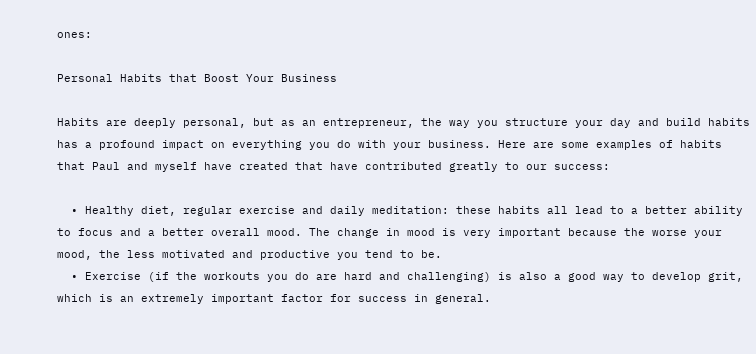ones:

Personal Habits that Boost Your Business

Habits are deeply personal, but as an entrepreneur, the way you structure your day and build habits has a profound impact on everything you do with your business. Here are some examples of habits that Paul and myself have created that have contributed greatly to our success:

  • Healthy diet, regular exercise and daily meditation: these habits all lead to a better ability to focus and a better overall mood. The change in mood is very important because the worse your mood, the less motivated and productive you tend to be.
  • Exercise (if the workouts you do are hard and challenging) is also a good way to develop grit, which is an extremely important factor for success in general.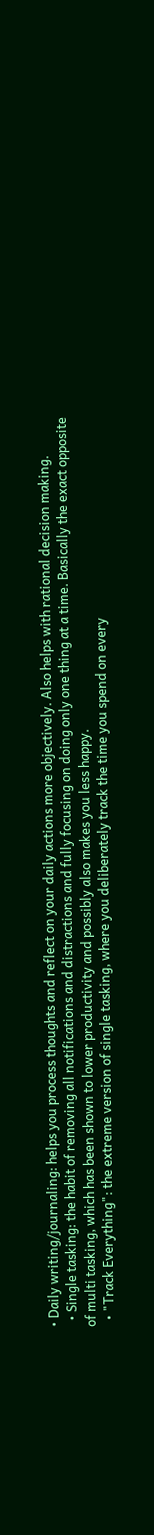• Daily writing/journaling: helps you process thoughts and reflect on your daily actions more objectively. Also helps with rational decision making.
  • Single tasking: the habit of removing all notifications and distractions and fully focusing on doing only one thing at a time. Basically the exact opposite of multi tasking, which has been shown to lower productivity and possibly also makes you less happy.
  • "Track Everything": the extreme version of single tasking, where you deliberately track the time you spend on every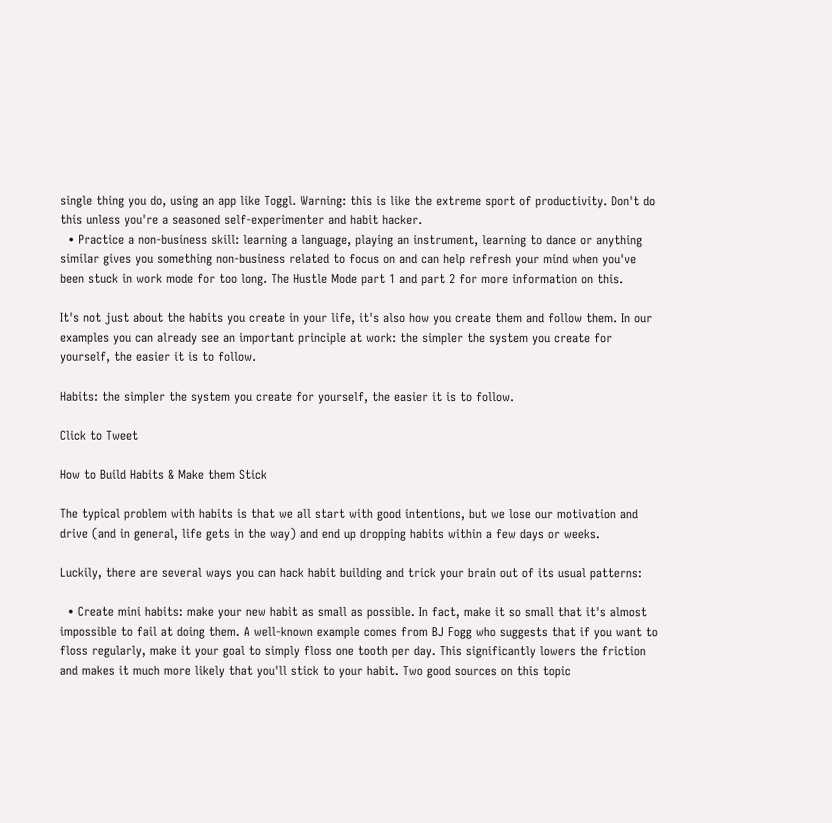single thing you do, using an app like Toggl. Warning: this is like the extreme sport of productivity. Don't do this unless you're a seasoned self-experimenter and habit hacker.
  • Practice a non-business skill: learning a language, playing an instrument, learning to dance or anything similar gives you something non-business related to focus on and can help refresh your mind when you've been stuck in work mode for too long. The Hustle Mode part 1 and part 2 for more information on this.

It's not just about the habits you create in your life, it's also how you create them and follow them. In our examples you can already see an important principle at work: the simpler the system you create for yourself, the easier it is to follow.

Habits: the simpler the system you create for yourself, the easier it is to follow.

Click to Tweet

How to Build Habits & Make them Stick

The typical problem with habits is that we all start with good intentions, but we lose our motivation and drive (and in general, life gets in the way) and end up dropping habits within a few days or weeks.

Luckily, there are several ways you can hack habit building and trick your brain out of its usual patterns:

  • Create mini habits: make your new habit as small as possible. In fact, make it so small that it's almost impossible to fail at doing them. A well-known example comes from BJ Fogg who suggests that if you want to floss regularly, make it your goal to simply floss one tooth per day. This significantly lowers the friction and makes it much more likely that you'll stick to your habit. Two good sources on this topic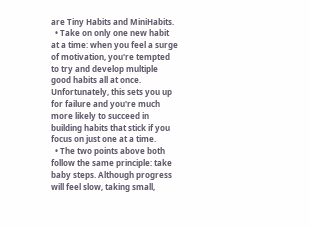are Tiny Habits and MiniHabits.
  • Take on only one new habit at a time: when you feel a surge of motivation, you're tempted to try and develop multiple good habits all at once. Unfortunately, this sets you up for failure and you're much more likely to succeed in building habits that stick if you focus on just one at a time.
  • The two points above both follow the same principle: take baby steps. Although progress will feel slow, taking small,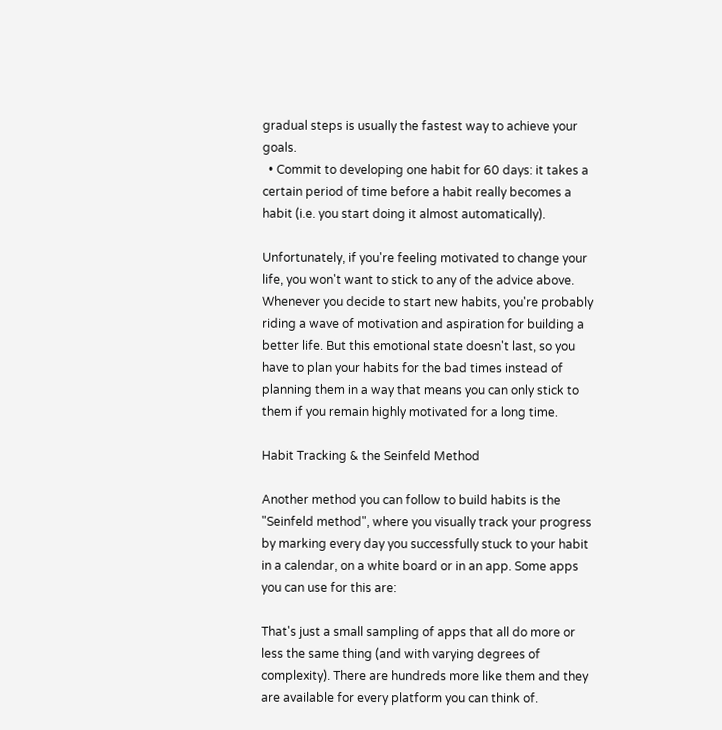gradual steps is usually the fastest way to achieve your goals.
  • Commit to developing one habit for 60 days: it takes a certain period of time before a habit really becomes a habit (i.e. you start doing it almost automatically).

Unfortunately, if you're feeling motivated to change your life, you won't want to stick to any of the advice above. Whenever you decide to start new habits, you're probably riding a wave of motivation and aspiration for building a better life. But this emotional state doesn't last, so you have to plan your habits for the bad times instead of planning them in a way that means you can only stick to them if you remain highly motivated for a long time.

Habit Tracking & the Seinfeld Method

Another method you can follow to build habits is the "Seinfeld method", where you visually track your progress by marking every day you successfully stuck to your habit in a calendar, on a white board or in an app. Some apps you can use for this are:

That's just a small sampling of apps that all do more or less the same thing (and with varying degrees of complexity). There are hundreds more like them and they are available for every platform you can think of.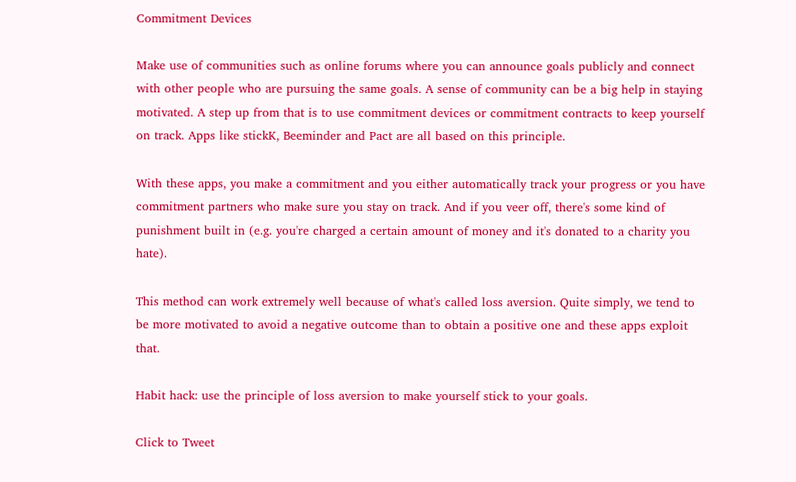Commitment Devices

Make use of communities such as online forums where you can announce goals publicly and connect with other people who are pursuing the same goals. A sense of community can be a big help in staying motivated. A step up from that is to use commitment devices or commitment contracts to keep yourself on track. Apps like stickK, Beeminder and Pact are all based on this principle.

With these apps, you make a commitment and you either automatically track your progress or you have commitment partners who make sure you stay on track. And if you veer off, there's some kind of punishment built in (e.g. you're charged a certain amount of money and it's donated to a charity you hate).

This method can work extremely well because of what's called loss aversion. Quite simply, we tend to be more motivated to avoid a negative outcome than to obtain a positive one and these apps exploit that.

Habit hack: use the principle of loss aversion to make yourself stick to your goals.

Click to Tweet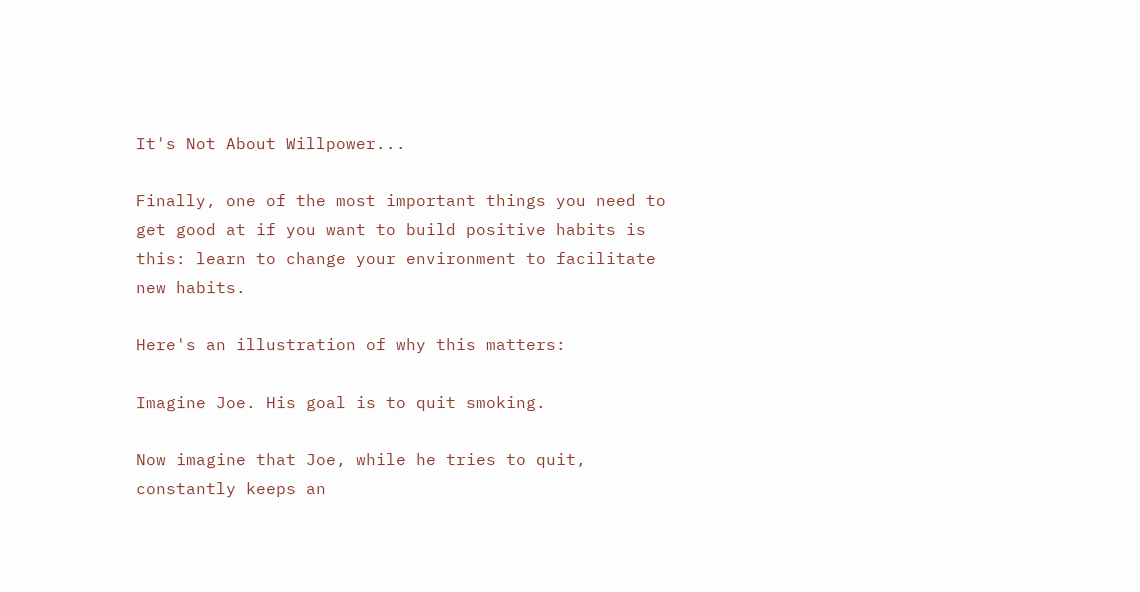It's Not About Willpower...

Finally, one of the most important things you need to get good at if you want to build positive habits is this: learn to change your environment to facilitate new habits.

Here's an illustration of why this matters:

Imagine Joe. His goal is to quit smoking.

Now imagine that Joe, while he tries to quit, constantly keeps an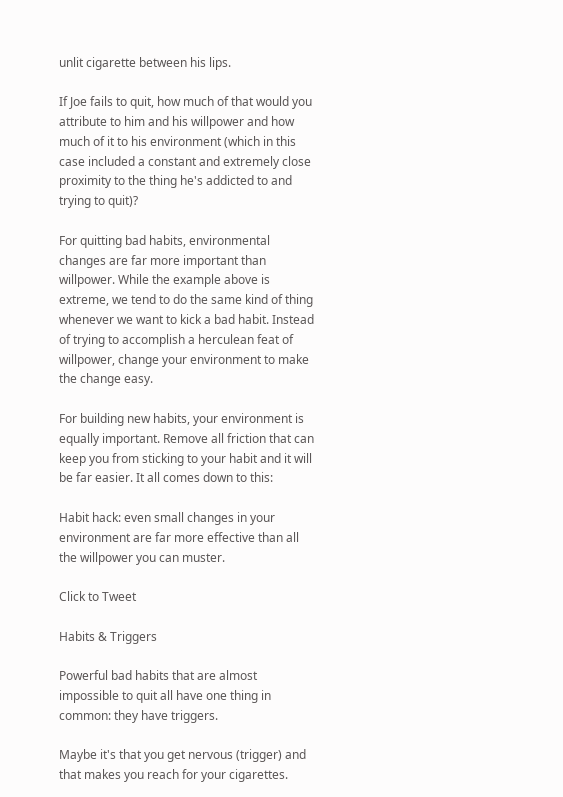unlit cigarette between his lips.

If Joe fails to quit, how much of that would you attribute to him and his willpower and how much of it to his environment (which in this case included a constant and extremely close proximity to the thing he's addicted to and trying to quit)?

For quitting bad habits, environmental changes are far more important than willpower. While the example above is extreme, we tend to do the same kind of thing whenever we want to kick a bad habit. Instead of trying to accomplish a herculean feat of willpower, change your environment to make the change easy.

For building new habits, your environment is equally important. Remove all friction that can keep you from sticking to your habit and it will be far easier. It all comes down to this:

Habit hack: even small changes in your environment are far more effective than all the willpower you can muster.

Click to Tweet

Habits & Triggers

Powerful bad habits that are almost impossible to quit all have one thing in common: they have triggers.

Maybe it's that you get nervous (trigger) and that makes you reach for your cigarettes.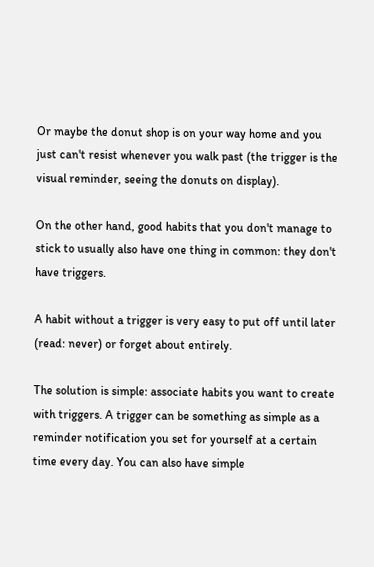Or maybe the donut shop is on your way home and you just can't resist whenever you walk past (the trigger is the visual reminder, seeing the donuts on display).

On the other hand, good habits that you don't manage to stick to usually also have one thing in common: they don't have triggers.

A habit without a trigger is very easy to put off until later (read: never) or forget about entirely.

The solution is simple: associate habits you want to create with triggers. A trigger can be something as simple as a reminder notification you set for yourself at a certain time every day. You can also have simple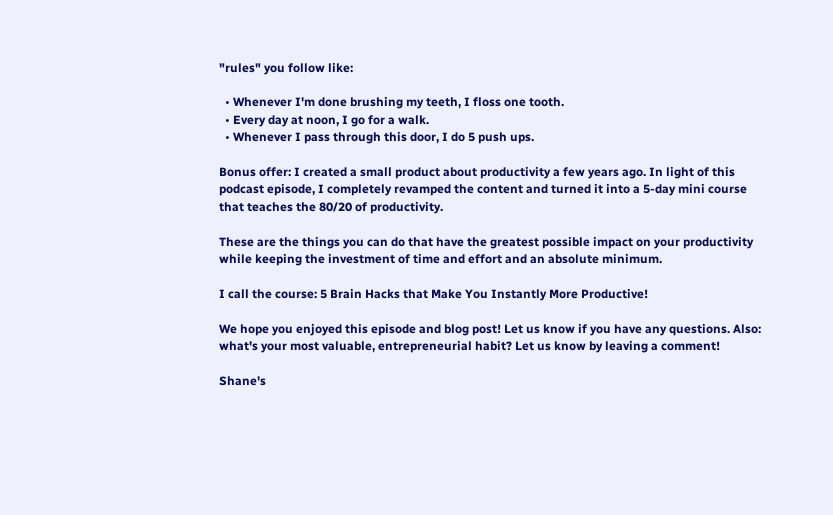"rules" you follow like:

  • Whenever I'm done brushing my teeth, I floss one tooth.
  • Every day at noon, I go for a walk.
  • Whenever I pass through this door, I do 5 push ups.

Bonus offer: I created a small product about productivity a few years ago. In light of this podcast episode, I completely revamped the content and turned it into a 5-day mini course that teaches the 80/20 of productivity.

These are the things you can do that have the greatest possible impact on your productivity while keeping the investment of time and effort and an absolute minimum.

I call the course: 5 Brain Hacks that Make You Instantly More Productive!

We hope you enjoyed this episode and blog post! Let us know if you have any questions. Also: what's your most valuable, entrepreneurial habit? Let us know by leaving a comment!

Shane's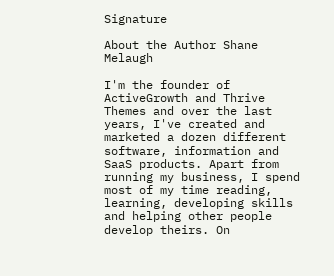Signature

About the Author Shane Melaugh

I'm the founder of ActiveGrowth and Thrive Themes and over the last years, I've created and marketed a dozen different software, information and SaaS products. Apart from running my business, I spend most of my time reading, learning, developing skills and helping other people develop theirs. On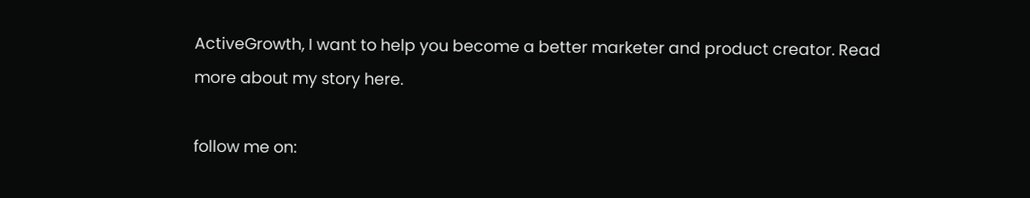ActiveGrowth, I want to help you become a better marketer and product creator. Read more about my story here.

follow me on: